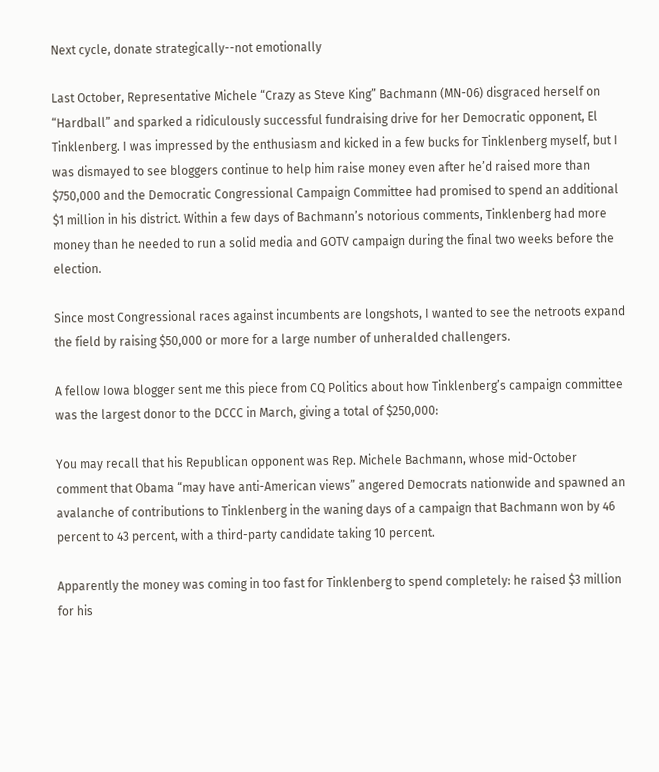Next cycle, donate strategically--not emotionally

Last October, Representative Michele “Crazy as Steve King” Bachmann (MN-06) disgraced herself on “Hardball” and sparked a ridiculously successful fundraising drive for her Democratic opponent, El Tinklenberg. I was impressed by the enthusiasm and kicked in a few bucks for Tinklenberg myself, but I was dismayed to see bloggers continue to help him raise money even after he’d raised more than $750,000 and the Democratic Congressional Campaign Committee had promised to spend an additional $1 million in his district. Within a few days of Bachmann’s notorious comments, Tinklenberg had more money than he needed to run a solid media and GOTV campaign during the final two weeks before the election.

Since most Congressional races against incumbents are longshots, I wanted to see the netroots expand the field by raising $50,000 or more for a large number of unheralded challengers.

A fellow Iowa blogger sent me this piece from CQ Politics about how Tinklenberg’s campaign committee was the largest donor to the DCCC in March, giving a total of $250,000:

You may recall that his Republican opponent was Rep. Michele Bachmann, whose mid-October comment that Obama “may have anti-American views” angered Democrats nationwide and spawned an avalanche of contributions to Tinklenberg in the waning days of a campaign that Bachmann won by 46 percent to 43 percent, with a third-party candidate taking 10 percent.

Apparently the money was coming in too fast for Tinklenberg to spend completely: he raised $3 million for his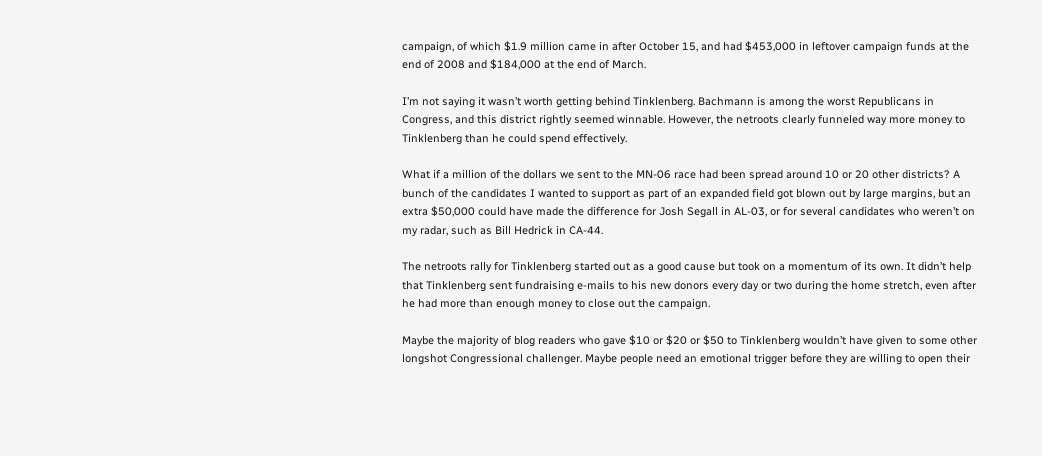campaign, of which $1.9 million came in after October 15, and had $453,000 in leftover campaign funds at the end of 2008 and $184,000 at the end of March.

I’m not saying it wasn’t worth getting behind Tinklenberg. Bachmann is among the worst Republicans in Congress, and this district rightly seemed winnable. However, the netroots clearly funneled way more money to Tinklenberg than he could spend effectively.

What if a million of the dollars we sent to the MN-06 race had been spread around 10 or 20 other districts? A bunch of the candidates I wanted to support as part of an expanded field got blown out by large margins, but an extra $50,000 could have made the difference for Josh Segall in AL-03, or for several candidates who weren’t on my radar, such as Bill Hedrick in CA-44.

The netroots rally for Tinklenberg started out as a good cause but took on a momentum of its own. It didn’t help that Tinklenberg sent fundraising e-mails to his new donors every day or two during the home stretch, even after he had more than enough money to close out the campaign.

Maybe the majority of blog readers who gave $10 or $20 or $50 to Tinklenberg wouldn’t have given to some other longshot Congressional challenger. Maybe people need an emotional trigger before they are willing to open their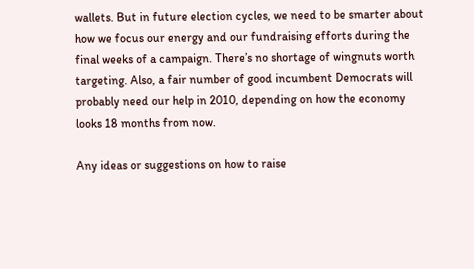wallets. But in future election cycles, we need to be smarter about how we focus our energy and our fundraising efforts during the final weeks of a campaign. There’s no shortage of wingnuts worth targeting. Also, a fair number of good incumbent Democrats will probably need our help in 2010, depending on how the economy looks 18 months from now.

Any ideas or suggestions on how to raise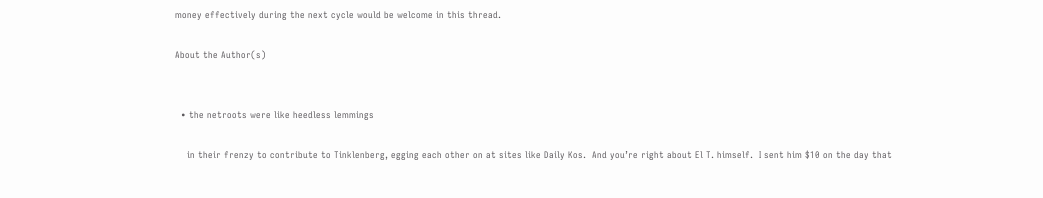money effectively during the next cycle would be welcome in this thread.

About the Author(s)


  • the netroots were like heedless lemmings

    in their frenzy to contribute to Tinklenberg, egging each other on at sites like Daily Kos.  And you’re right about El T. himself.  I sent him $10 on the day that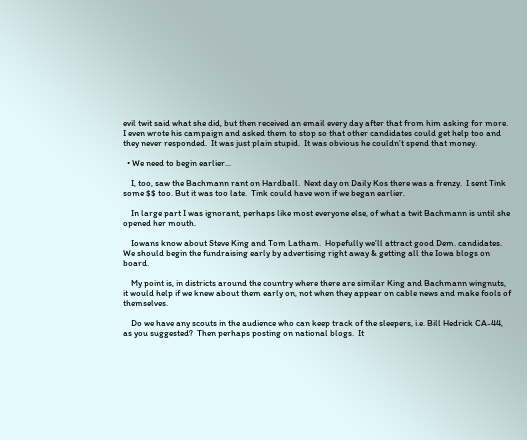evil twit said what she did, but then received an email every day after that from him asking for more.  I even wrote his campaign and asked them to stop so that other candidates could get help too and they never responded.  It was just plain stupid.  It was obvious he couldn’t spend that money.

  • We need to begin earlier...

    I, too, saw the Bachmann rant on Hardball.  Next day on Daily Kos there was a frenzy.  I sent Tink some $$ too. But it was too late.  Tink could have won if we began earlier.

    In large part I was ignorant, perhaps like most everyone else, of what a twit Bachmann is until she opened her mouth.

    Iowans know about Steve King and Tom Latham.  Hopefully we’ll attract good Dem. candidates.  We should begin the fundraising early by advertising right away & getting all the Iowa blogs on board.

    My point is, in districts around the country where there are similar King and Bachmann wingnuts, it would help if we knew about them early on, not when they appear on cable news and make fools of themselves.

    Do we have any scouts in the audience who can keep track of the sleepers, i.e. Bill Hedrick CA-44, as you suggested?  Then perhaps posting on national blogs.  It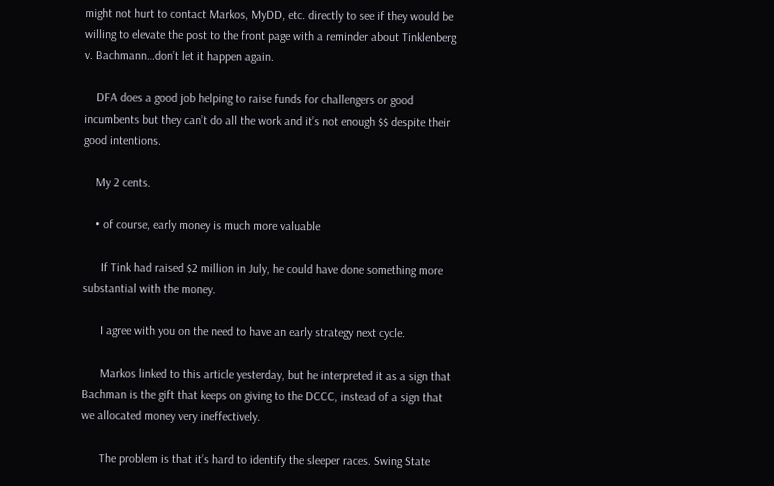might not hurt to contact Markos, MyDD, etc. directly to see if they would be willing to elevate the post to the front page with a reminder about Tinklenberg v. Bachmann…don’t let it happen again.

    DFA does a good job helping to raise funds for challengers or good incumbents but they can’t do all the work and it’s not enough $$ despite their good intentions.

    My 2 cents.

    • of course, early money is much more valuable

      If Tink had raised $2 million in July, he could have done something more substantial with the money.

      I agree with you on the need to have an early strategy next cycle.

      Markos linked to this article yesterday, but he interpreted it as a sign that Bachman is the gift that keeps on giving to the DCCC, instead of a sign that we allocated money very ineffectively.

      The problem is that it’s hard to identify the sleeper races. Swing State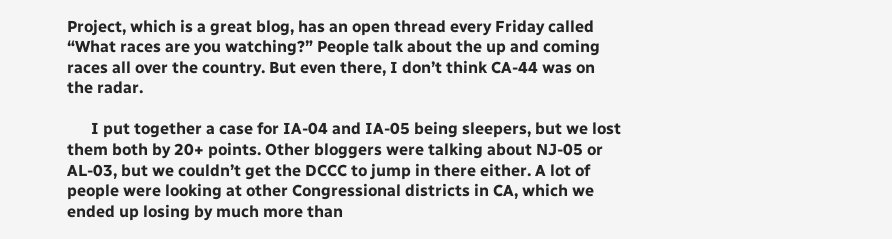Project, which is a great blog, has an open thread every Friday called “What races are you watching?” People talk about the up and coming races all over the country. But even there, I don’t think CA-44 was on the radar.

      I put together a case for IA-04 and IA-05 being sleepers, but we lost them both by 20+ points. Other bloggers were talking about NJ-05 or AL-03, but we couldn’t get the DCCC to jump in there either. A lot of people were looking at other Congressional districts in CA, which we ended up losing by much more than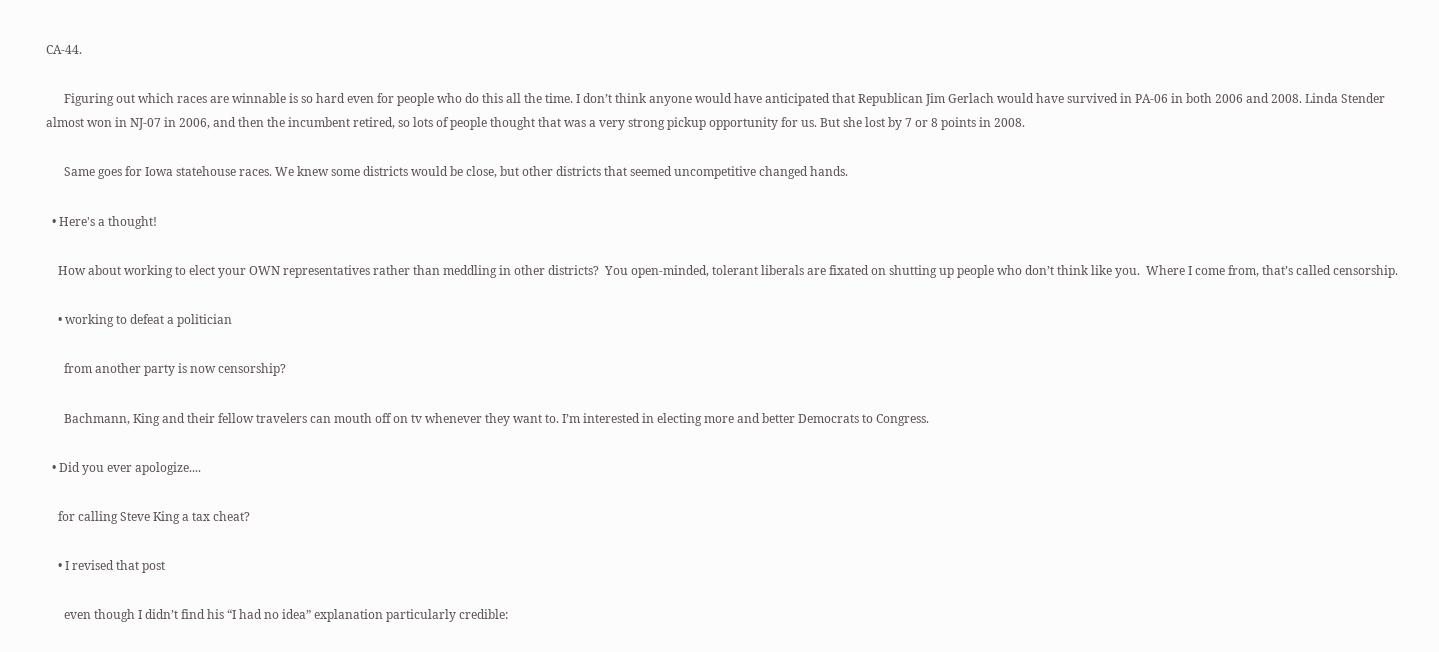CA-44.

      Figuring out which races are winnable is so hard even for people who do this all the time. I don’t think anyone would have anticipated that Republican Jim Gerlach would have survived in PA-06 in both 2006 and 2008. Linda Stender almost won in NJ-07 in 2006, and then the incumbent retired, so lots of people thought that was a very strong pickup opportunity for us. But she lost by 7 or 8 points in 2008.

      Same goes for Iowa statehouse races. We knew some districts would be close, but other districts that seemed uncompetitive changed hands.

  • Here's a thought!

    How about working to elect your OWN representatives rather than meddling in other districts?  You open-minded, tolerant liberals are fixated on shutting up people who don’t think like you.  Where I come from, that’s called censorship.

    • working to defeat a politician

      from another party is now censorship?

      Bachmann, King and their fellow travelers can mouth off on tv whenever they want to. I’m interested in electing more and better Democrats to Congress.

  • Did you ever apologize....

    for calling Steve King a tax cheat?

    • I revised that post

      even though I didn’t find his “I had no idea” explanation particularly credible: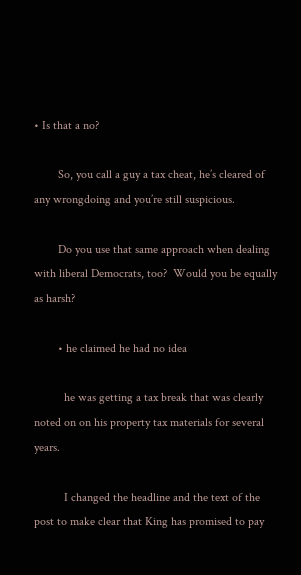• Is that a no?

        So, you call a guy a tax cheat, he’s cleared of any wrongdoing and you’re still suspicious.

        Do you use that same approach when dealing with liberal Democrats, too?  Would you be equally as harsh?

        • he claimed he had no idea

          he was getting a tax break that was clearly noted on on his property tax materials for several years.

          I changed the headline and the text of the post to make clear that King has promised to pay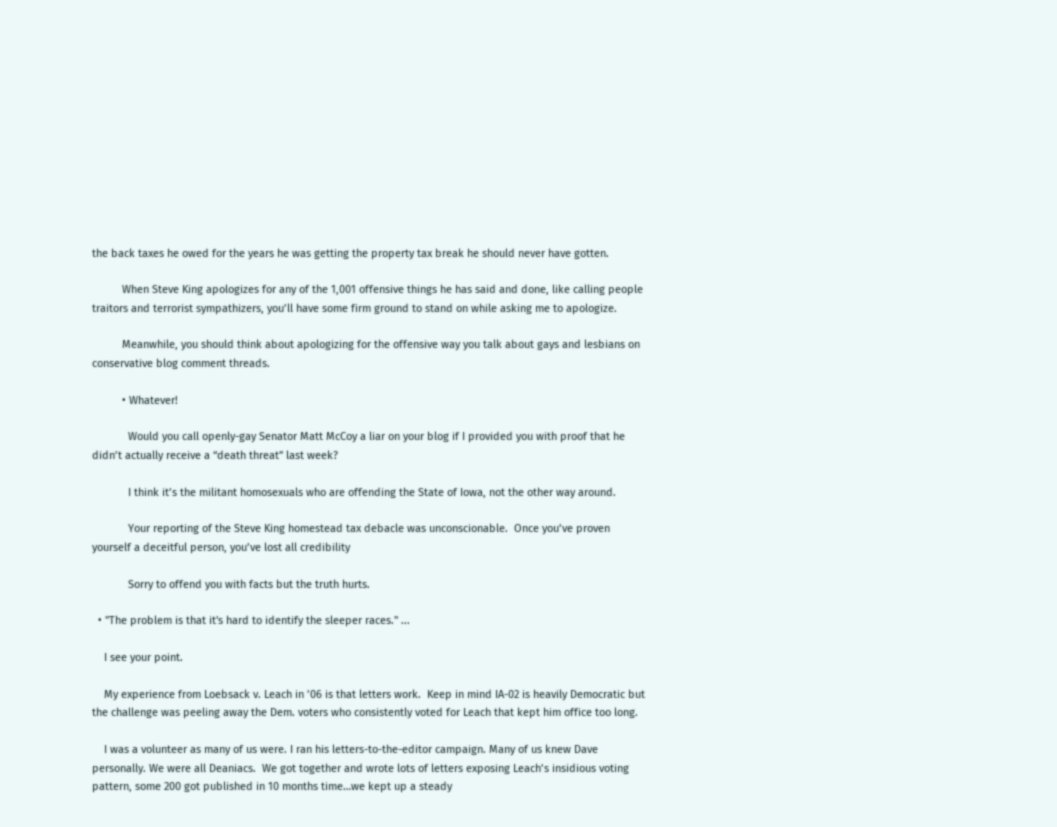the back taxes he owed for the years he was getting the property tax break he should never have gotten.

          When Steve King apologizes for any of the 1,001 offensive things he has said and done, like calling people traitors and terrorist sympathizers, you’ll have some firm ground to stand on while asking me to apologize.

          Meanwhile, you should think about apologizing for the offensive way you talk about gays and lesbians on conservative blog comment threads.

          • Whatever!

            Would you call openly-gay Senator Matt McCoy a liar on your blog if I provided you with proof that he didn’t actually receive a “death threat” last week?

            I think it’s the militant homosexuals who are offending the State of Iowa, not the other way around.

            Your reporting of the Steve King homestead tax debacle was unconscionable.  Once you’ve proven yourself a deceitful person, you’ve lost all credibility

            Sorry to offend you with facts but the truth hurts.

  • "The problem is that it's hard to identify the sleeper races." ...

    I see your point.

    My experience from Loebsack v. Leach in ’06 is that letters work.  Keep in mind IA-02 is heavily Democratic but the challenge was peeling away the Dem. voters who consistently voted for Leach that kept him office too long.

    I was a volunteer as many of us were. I ran his letters-to-the-editor campaign. Many of us knew Dave personally. We were all Deaniacs.  We got together and wrote lots of letters exposing Leach’s insidious voting pattern, some 200 got published in 10 months time…we kept up a steady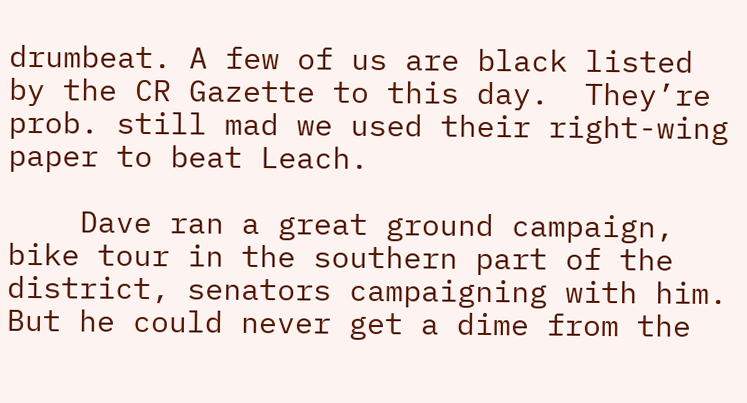drumbeat. A few of us are black listed by the CR Gazette to this day.  They’re prob. still mad we used their right-wing paper to beat Leach.

    Dave ran a great ground campaign, bike tour in the southern part of the district, senators campaigning with him. But he could never get a dime from the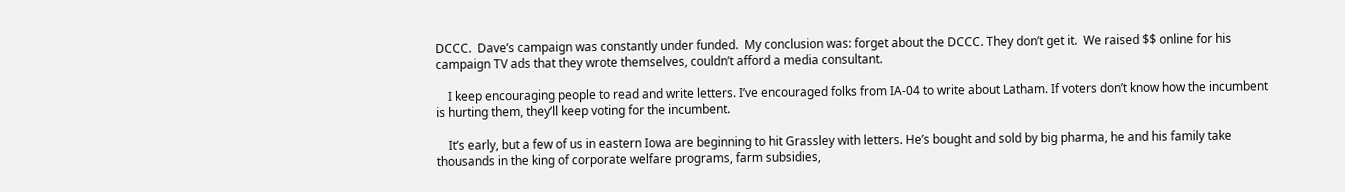DCCC.  Dave’s campaign was constantly under funded.  My conclusion was: forget about the DCCC. They don’t get it.  We raised $$ online for his campaign TV ads that they wrote themselves, couldn’t afford a media consultant.

    I keep encouraging people to read and write letters. I’ve encouraged folks from IA-04 to write about Latham. If voters don’t know how the incumbent is hurting them, they’ll keep voting for the incumbent.

    It’s early, but a few of us in eastern Iowa are beginning to hit Grassley with letters. He’s bought and sold by big pharma, he and his family take thousands in the king of corporate welfare programs, farm subsidies,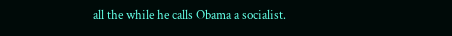all the while he calls Obama a socialist.